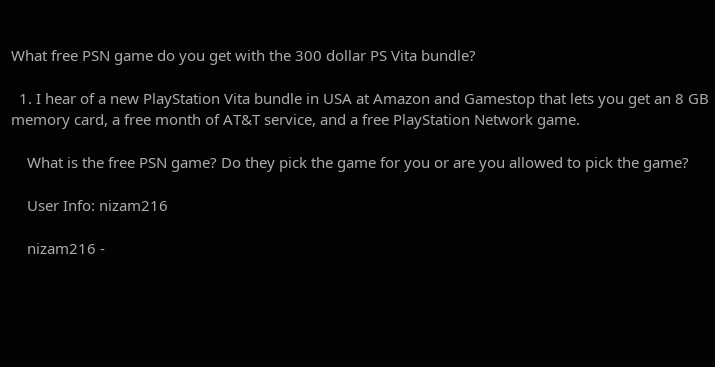What free PSN game do you get with the 300 dollar PS Vita bundle?

  1. I hear of a new PlayStation Vita bundle in USA at Amazon and Gamestop that lets you get an 8 GB memory card, a free month of AT&T service, and a free PlayStation Network game.

    What is the free PSN game? Do they pick the game for you or are you allowed to pick the game?

    User Info: nizam216

    nizam216 -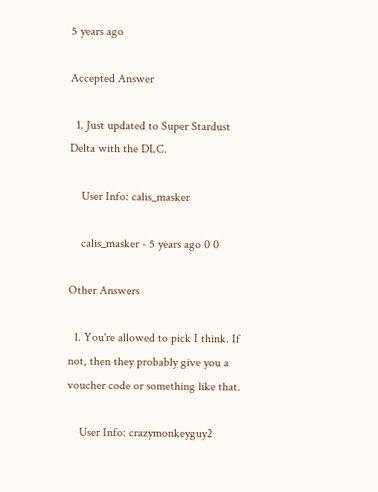5 years ago

Accepted Answer

  1. Just updated to Super Stardust Delta with the DLC.

    User Info: calis_masker

    calis_masker - 5 years ago 0 0

Other Answers

  1. You're allowed to pick I think. If not, then they probably give you a voucher code or something like that.

    User Info: crazymonkeyguy2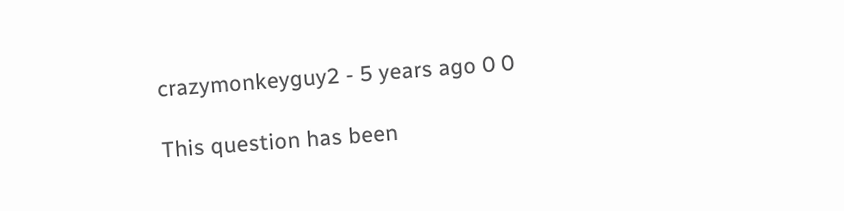crazymonkeyguy2 - 5 years ago 0 0

This question has been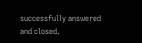successfully answered and closed.